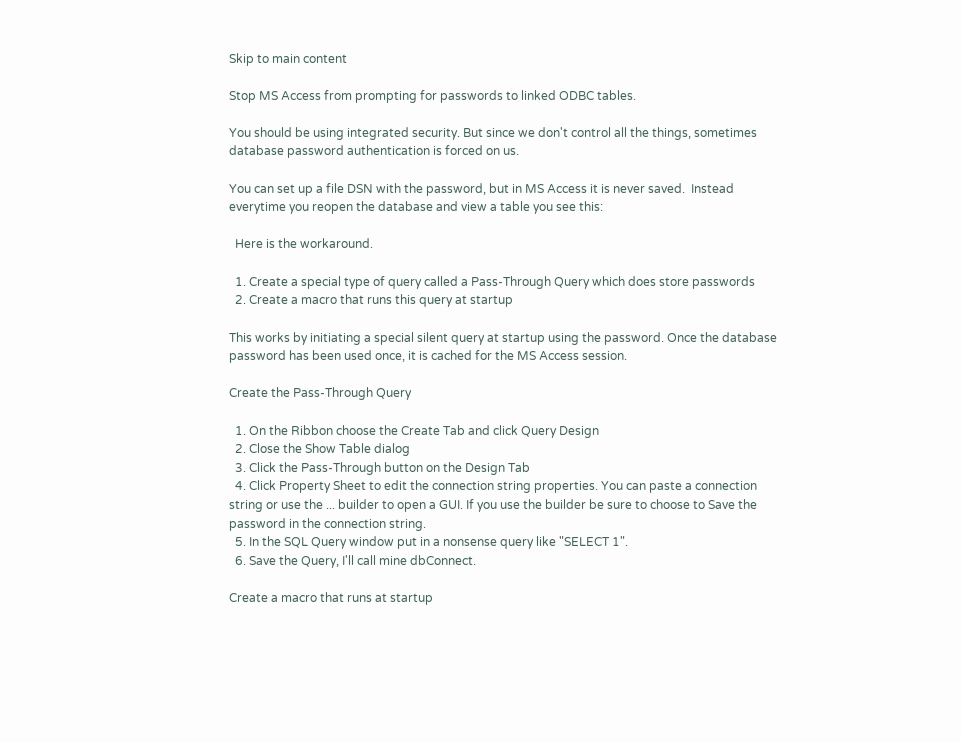Skip to main content

Stop MS Access from prompting for passwords to linked ODBC tables.

You should be using integrated security. But since we don't control all the things, sometimes database password authentication is forced on us.

You can set up a file DSN with the password, but in MS Access it is never saved.  Instead everytime you reopen the database and view a table you see this:

  Here is the workaround.

  1. Create a special type of query called a Pass-Through Query which does store passwords
  2. Create a macro that runs this query at startup

This works by initiating a special silent query at startup using the password. Once the database password has been used once, it is cached for the MS Access session.

Create the Pass-Through Query

  1. On the Ribbon choose the Create Tab and click Query Design
  2. Close the Show Table dialog
  3. Click the Pass-Through button on the Design Tab
  4. Click Property Sheet to edit the connection string properties. You can paste a connection string or use the ... builder to open a GUI. If you use the builder be sure to choose to Save the password in the connection string.
  5. In the SQL Query window put in a nonsense query like "SELECT 1".
  6. Save the Query, I'll call mine dbConnect.

Create a macro that runs at startup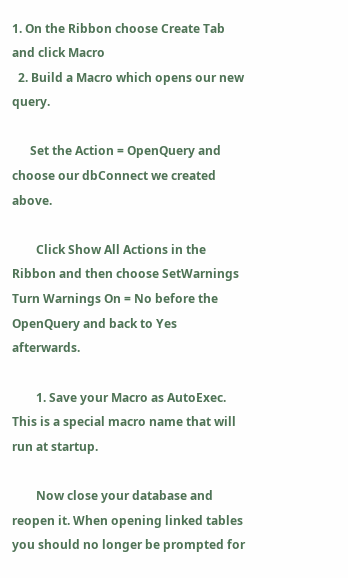1. On the Ribbon choose Create Tab and click Macro
  2. Build a Macro which opens our new query.

      Set the Action = OpenQuery and choose our dbConnect we created above.

        Click Show All Actions in the Ribbon and then choose SetWarnings Turn Warnings On = No before the OpenQuery and back to Yes afterwards.

        1. Save your Macro as AutoExec. This is a special macro name that will run at startup.

        Now close your database and reopen it. When opening linked tables you should no longer be prompted for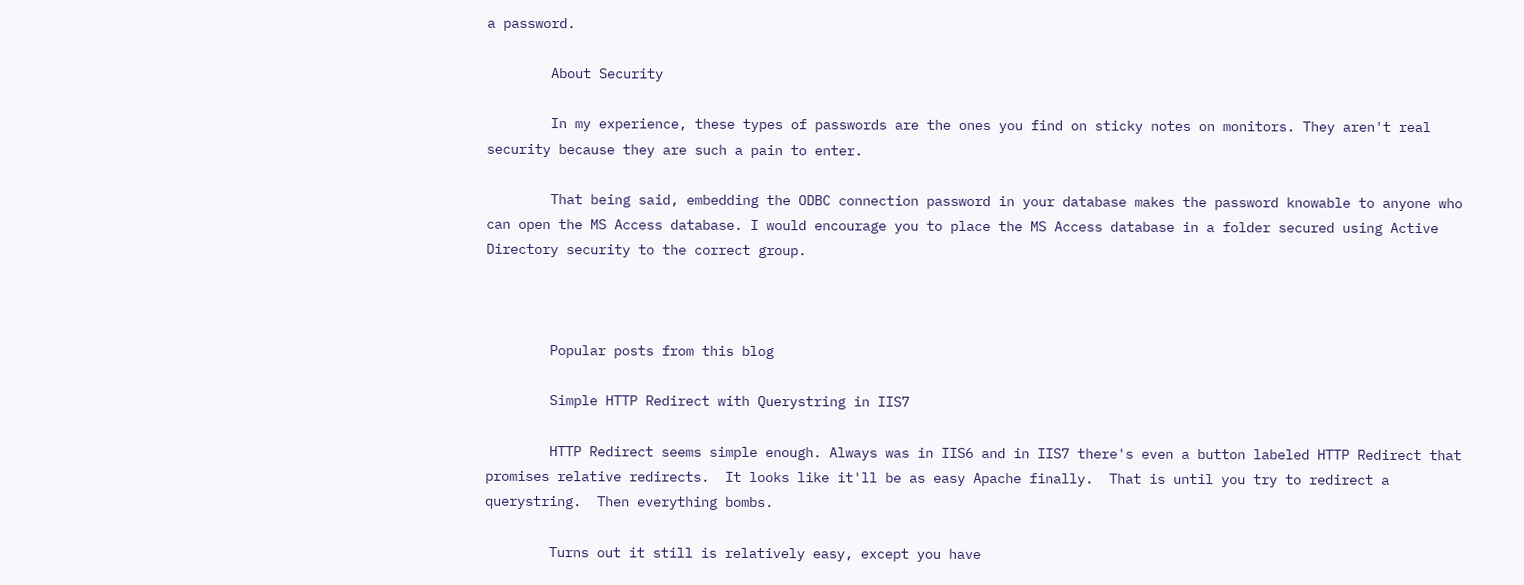a password.

        About Security

        In my experience, these types of passwords are the ones you find on sticky notes on monitors. They aren't real security because they are such a pain to enter.

        That being said, embedding the ODBC connection password in your database makes the password knowable to anyone who can open the MS Access database. I would encourage you to place the MS Access database in a folder secured using Active Directory security to the correct group.



        Popular posts from this blog

        Simple HTTP Redirect with Querystring in IIS7

        HTTP Redirect seems simple enough. Always was in IIS6 and in IIS7 there's even a button labeled HTTP Redirect that promises relative redirects.  It looks like it'll be as easy Apache finally.  That is until you try to redirect a querystring.  Then everything bombs.

        Turns out it still is relatively easy, except you have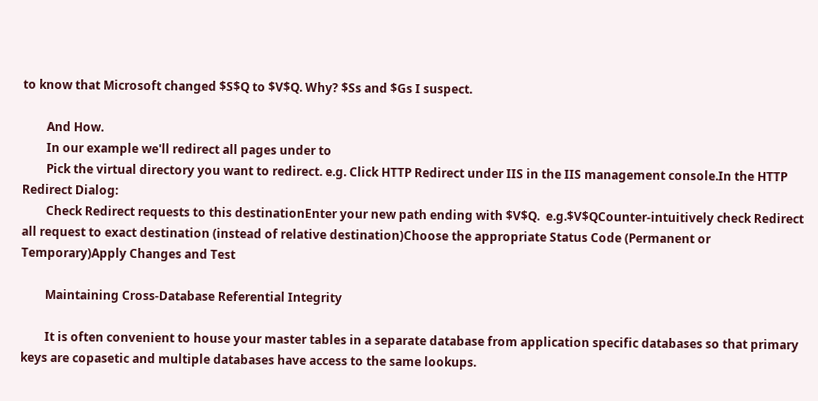to know that Microsoft changed $S$Q to $V$Q. Why? $Ss and $Gs I suspect.

        And How.
        In our example we'll redirect all pages under to
        Pick the virtual directory you want to redirect. e.g. Click HTTP Redirect under IIS in the IIS management console.In the HTTP Redirect Dialog:
        Check Redirect requests to this destinationEnter your new path ending with $V$Q.  e.g.$V$QCounter-intuitively check Redirect all request to exact destination (instead of relative destination)Choose the appropriate Status Code (Permanent or Temporary)Apply Changes and Test

        Maintaining Cross-Database Referential Integrity

        It is often convenient to house your master tables in a separate database from application specific databases so that primary keys are copasetic and multiple databases have access to the same lookups.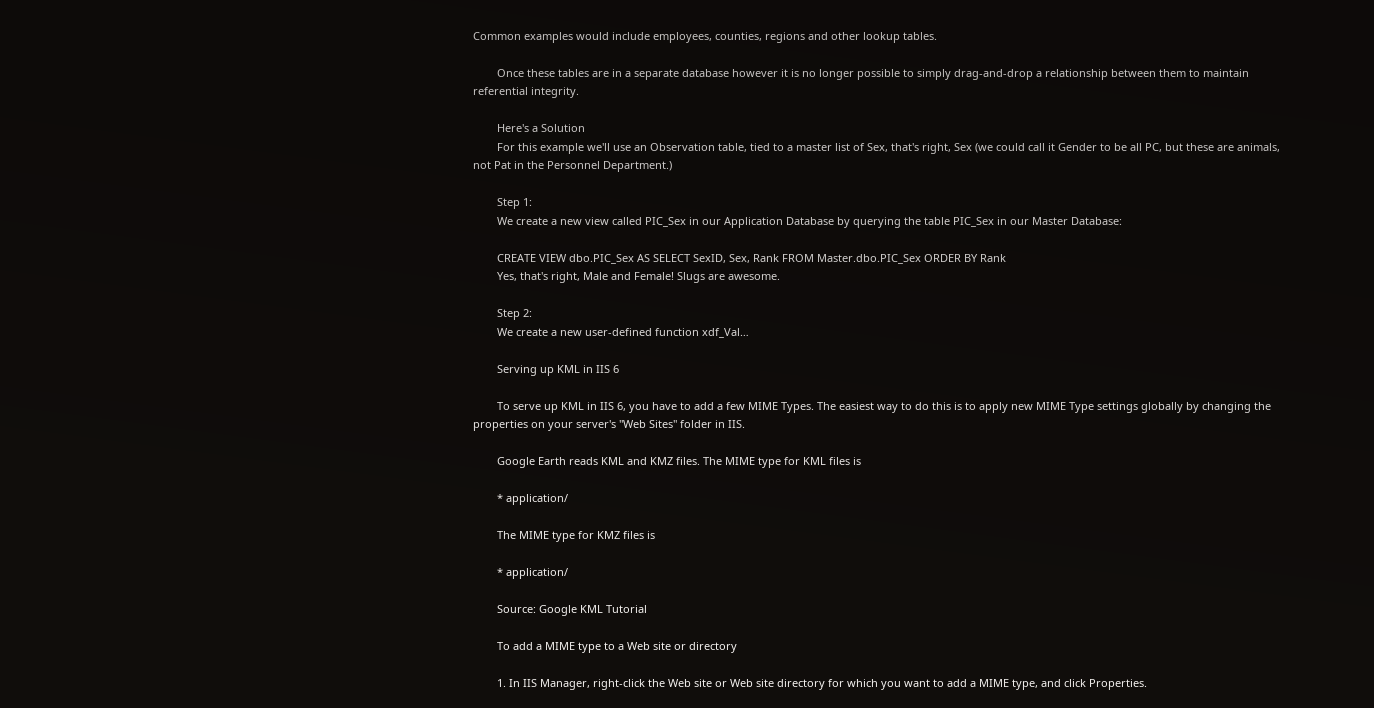Common examples would include employees, counties, regions and other lookup tables.

        Once these tables are in a separate database however it is no longer possible to simply drag-and-drop a relationship between them to maintain referential integrity.

        Here's a Solution
        For this example we'll use an Observation table, tied to a master list of Sex, that's right, Sex (we could call it Gender to be all PC, but these are animals, not Pat in the Personnel Department.)

        Step 1:
        We create a new view called PIC_Sex in our Application Database by querying the table PIC_Sex in our Master Database:

        CREATE VIEW dbo.PIC_Sex AS SELECT SexID, Sex, Rank FROM Master.dbo.PIC_Sex ORDER BY Rank
        Yes, that's right, Male and Female! Slugs are awesome.

        Step 2:
        We create a new user-defined function xdf_Val…

        Serving up KML in IIS 6

        To serve up KML in IIS 6, you have to add a few MIME Types. The easiest way to do this is to apply new MIME Type settings globally by changing the properties on your server's "Web Sites" folder in IIS.

        Google Earth reads KML and KMZ files. The MIME type for KML files is

        * application/

        The MIME type for KMZ files is

        * application/

        Source: Google KML Tutorial

        To add a MIME type to a Web site or directory

        1. In IIS Manager, right-click the Web site or Web site directory for which you want to add a MIME type, and click Properties.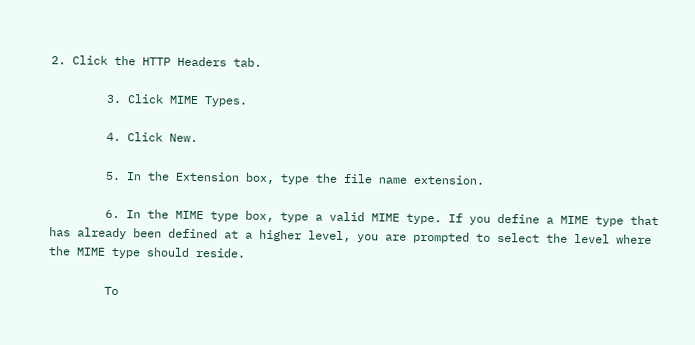2. Click the HTTP Headers tab.

        3. Click MIME Types.

        4. Click New.

        5. In the Extension box, type the file name extension.

        6. In the MIME type box, type a valid MIME type. If you define a MIME type that has already been defined at a higher level, you are prompted to select the level where the MIME type should reside.

        To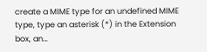create a MIME type for an undefined MIME type, type an asterisk (*) in the Extension box, an…